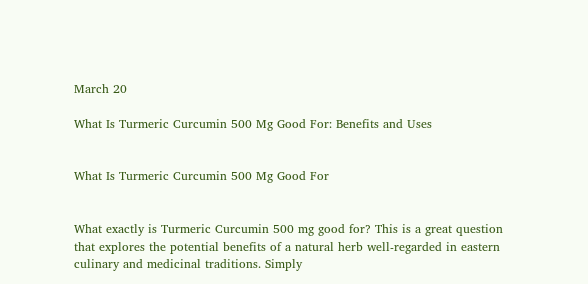March 20

What Is Turmeric Curcumin 500 Mg Good For: Benefits and Uses


What Is Turmeric Curcumin 500 Mg Good For


What exactly is Turmeric Curcumin 500 mg good for? This is a great question that explores the potential benefits of a natural herb well-regarded in eastern culinary and medicinal traditions. Simply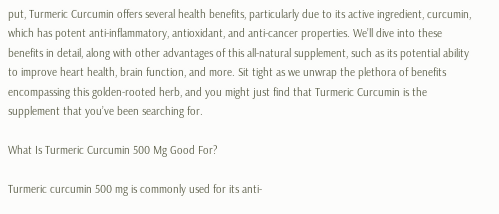put, Turmeric Curcumin offers several health benefits, particularly due to its active ingredient, curcumin, which has potent anti-inflammatory, antioxidant, and anti-cancer properties. We’ll dive into these benefits in detail, along with other advantages of this all-natural supplement, such as its potential ability to improve heart health, brain function, and more. Sit tight as we unwrap the plethora of benefits encompassing this golden-rooted herb, and you might just find that Turmeric Curcumin is the supplement that you’ve been searching for.

What Is Turmeric Curcumin 500 Mg Good For?

Turmeric curcumin 500 mg is commonly used for its anti-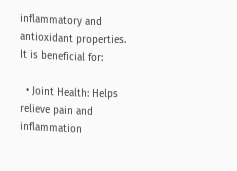inflammatory and antioxidant properties. It is beneficial for:

  • Joint Health: Helps relieve pain and inflammation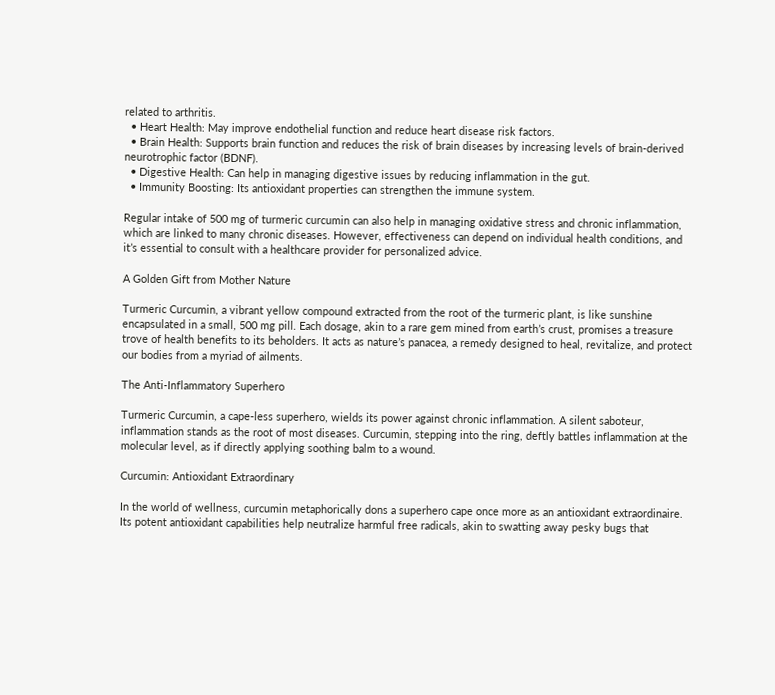related to arthritis.
  • Heart Health: May improve endothelial function and reduce heart disease risk factors.
  • Brain Health: Supports brain function and reduces the risk of brain diseases by increasing levels of brain-derived neurotrophic factor (BDNF).
  • Digestive Health: Can help in managing digestive issues by reducing inflammation in the gut.
  • Immunity Boosting: Its antioxidant properties can strengthen the immune system.

Regular intake of 500 mg of turmeric curcumin can also help in managing oxidative stress and chronic inflammation, which are linked to many chronic diseases. However, effectiveness can depend on individual health conditions, and it’s essential to consult with a healthcare provider for personalized advice.

A Golden Gift from Mother Nature

Turmeric Curcumin, a vibrant yellow compound extracted from the root of the turmeric plant, is like sunshine encapsulated in a small, 500 mg pill. Each dosage, akin to a rare gem mined from earth’s crust, promises a treasure trove of health benefits to its beholders. It acts as nature’s panacea, a remedy designed to heal, revitalize, and protect our bodies from a myriad of ailments.

The Anti-Inflammatory Superhero

Turmeric Curcumin, a cape-less superhero, wields its power against chronic inflammation. A silent saboteur, inflammation stands as the root of most diseases. Curcumin, stepping into the ring, deftly battles inflammation at the molecular level, as if directly applying soothing balm to a wound.

Curcumin: Antioxidant Extraordinary

In the world of wellness, curcumin metaphorically dons a superhero cape once more as an antioxidant extraordinaire. Its potent antioxidant capabilities help neutralize harmful free radicals, akin to swatting away pesky bugs that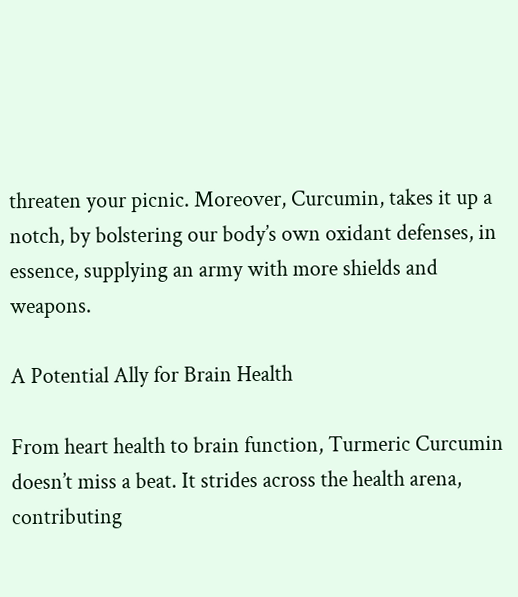threaten your picnic. Moreover, Curcumin, takes it up a notch, by bolstering our body’s own oxidant defenses, in essence, supplying an army with more shields and weapons.

A Potential Ally for Brain Health

From heart health to brain function, Turmeric Curcumin doesn’t miss a beat. It strides across the health arena, contributing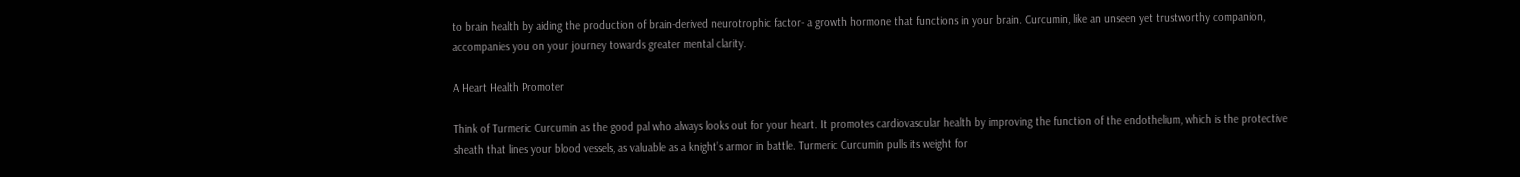to brain health by aiding the production of brain-derived neurotrophic factor- a growth hormone that functions in your brain. Curcumin, like an unseen yet trustworthy companion, accompanies you on your journey towards greater mental clarity.

A Heart Health Promoter

Think of Turmeric Curcumin as the good pal who always looks out for your heart. It promotes cardiovascular health by improving the function of the endothelium, which is the protective sheath that lines your blood vessels, as valuable as a knight’s armor in battle. Turmeric Curcumin pulls its weight for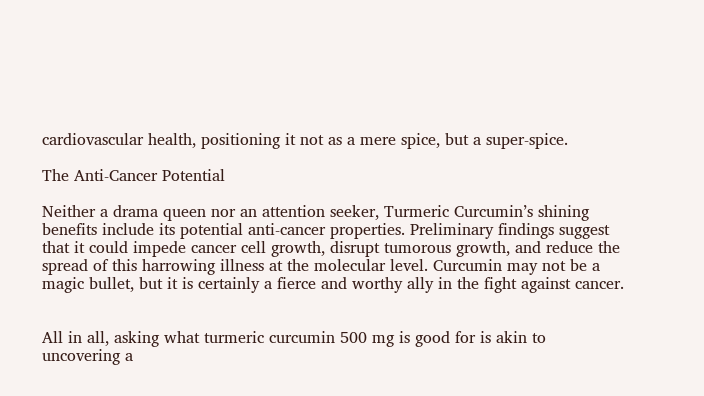cardiovascular health, positioning it not as a mere spice, but a super-spice.

The Anti-Cancer Potential

Neither a drama queen nor an attention seeker, Turmeric Curcumin’s shining benefits include its potential anti-cancer properties. Preliminary findings suggest that it could impede cancer cell growth, disrupt tumorous growth, and reduce the spread of this harrowing illness at the molecular level. Curcumin may not be a magic bullet, but it is certainly a fierce and worthy ally in the fight against cancer.


All in all, asking what turmeric curcumin 500 mg is good for is akin to uncovering a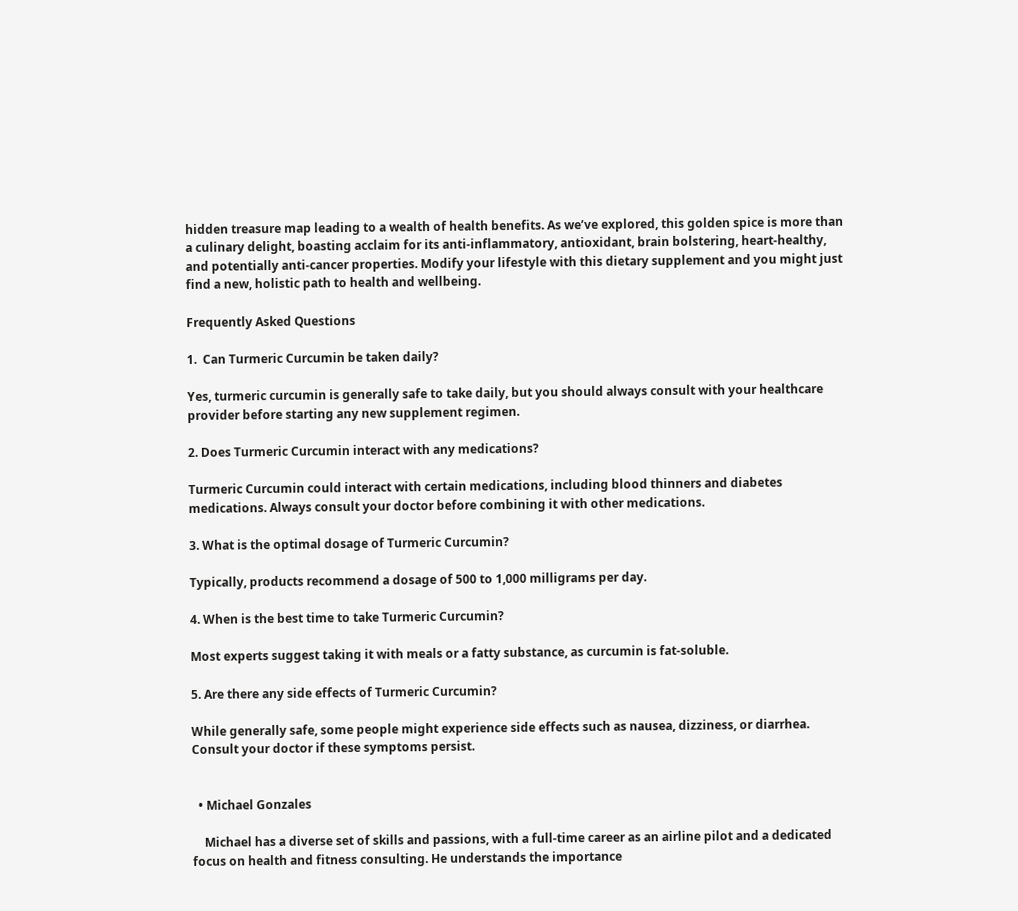hidden treasure map leading to a wealth of health benefits. As we’ve explored, this golden spice is more than a culinary delight, boasting acclaim for its anti-inflammatory, antioxidant, brain bolstering, heart-healthy, and potentially anti-cancer properties. Modify your lifestyle with this dietary supplement and you might just find a new, holistic path to health and wellbeing.

Frequently Asked Questions

1.  Can Turmeric Curcumin be taken daily?

Yes, turmeric curcumin is generally safe to take daily, but you should always consult with your healthcare provider before starting any new supplement regimen.

2. Does Turmeric Curcumin interact with any medications?

Turmeric Curcumin could interact with certain medications, including blood thinners and diabetes medications. Always consult your doctor before combining it with other medications.

3. What is the optimal dosage of Turmeric Curcumin?

Typically, products recommend a dosage of 500 to 1,000 milligrams per day.

4. When is the best time to take Turmeric Curcumin?

Most experts suggest taking it with meals or a fatty substance, as curcumin is fat-soluble.

5. Are there any side effects of Turmeric Curcumin?

While generally safe, some people might experience side effects such as nausea, dizziness, or diarrhea. Consult your doctor if these symptoms persist.


  • Michael Gonzales

    Michael has a diverse set of skills and passions, with a full-time career as an airline pilot and a dedicated focus on health and fitness consulting. He understands the importance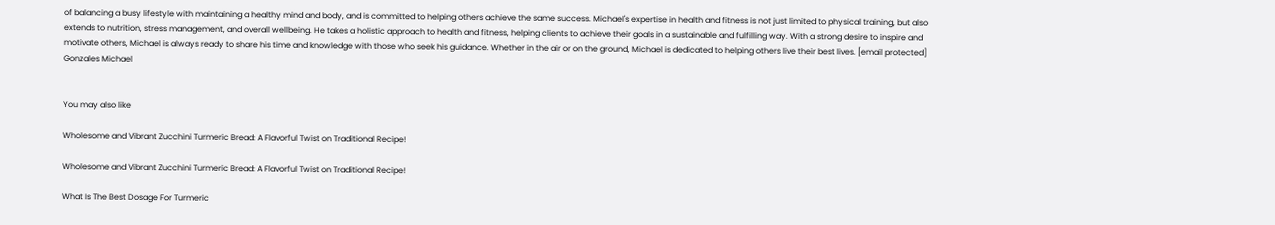of balancing a busy lifestyle with maintaining a healthy mind and body, and is committed to helping others achieve the same success. Michael's expertise in health and fitness is not just limited to physical training, but also extends to nutrition, stress management, and overall wellbeing. He takes a holistic approach to health and fitness, helping clients to achieve their goals in a sustainable and fulfilling way. With a strong desire to inspire and motivate others, Michael is always ready to share his time and knowledge with those who seek his guidance. Whether in the air or on the ground, Michael is dedicated to helping others live their best lives. [email protected] Gonzales Michael


You may also like

Wholesome and Vibrant Zucchini Turmeric Bread: A Flavorful Twist on Traditional Recipe!

Wholesome and Vibrant Zucchini Turmeric Bread: A Flavorful Twist on Traditional Recipe!

What Is The Best Dosage For Turmeric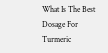What Is The Best Dosage For Turmeric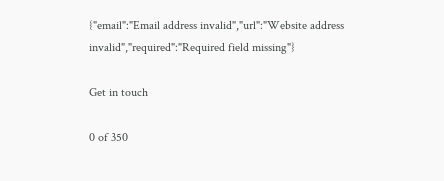{"email":"Email address invalid","url":"Website address invalid","required":"Required field missing"}

Get in touch

0 of 350